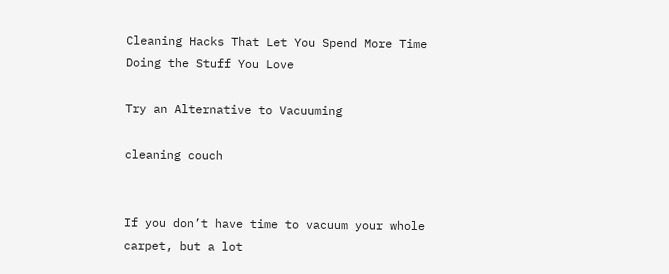Cleaning Hacks That Let You Spend More Time Doing the Stuff You Love

Try an Alternative to Vacuuming

cleaning couch


If you don’t have time to vacuum your whole carpet, but a lot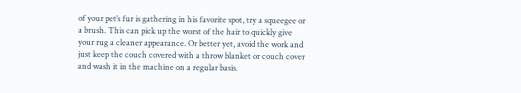of your pet’s fur is gathering in his favorite spot, try a squeegee or a brush. This can pick up the worst of the hair to quickly give your rug a cleaner appearance. Or better yet, avoid the work and just keep the couch covered with a throw blanket or couch cover and wash it in the machine on a regular basis.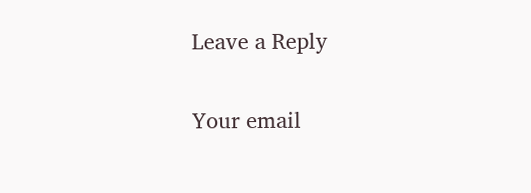Leave a Reply

Your email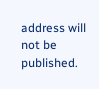address will not be published.